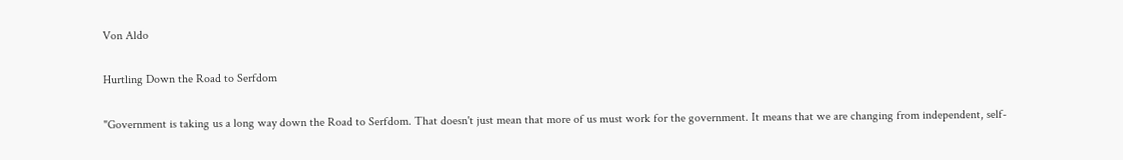Von Aldo

Hurtling Down the Road to Serfdom

"Government is taking us a long way down the Road to Serfdom. That doesn't just mean that more of us must work for the government. It means that we are changing from independent, self-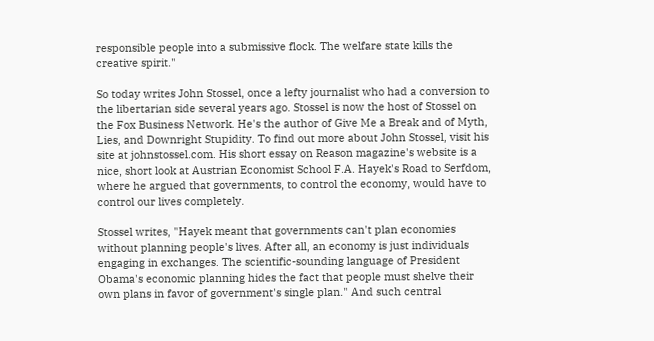responsible people into a submissive flock. The welfare state kills the creative spirit."

So today writes John Stossel, once a lefty journalist who had a conversion to the libertarian side several years ago. Stossel is now the host of Stossel on the Fox Business Network. He's the author of Give Me a Break and of Myth, Lies, and Downright Stupidity. To find out more about John Stossel, visit his site at johnstossel.com. His short essay on Reason magazine's website is a nice, short look at Austrian Economist School F.A. Hayek's Road to Serfdom, where he argued that governments, to control the economy, would have to control our lives completely.

Stossel writes, "Hayek meant that governments can't plan economies without planning people's lives. After all, an economy is just individuals engaging in exchanges. The scientific-sounding language of President Obama's economic planning hides the fact that people must shelve their own plans in favor of government's single plan." And such central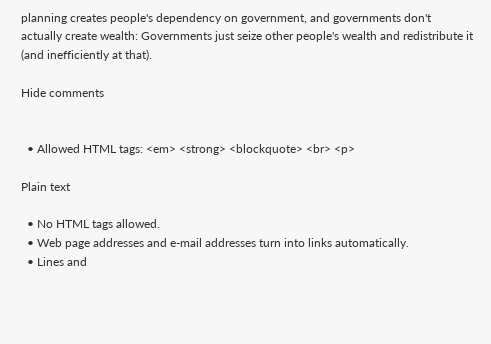planning creates people's dependency on government, and governments don't actually create wealth: Governments just seize other people's wealth and redistribute it (and inefficiently at that).

Hide comments


  • Allowed HTML tags: <em> <strong> <blockquote> <br> <p>

Plain text

  • No HTML tags allowed.
  • Web page addresses and e-mail addresses turn into links automatically.
  • Lines and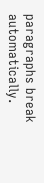paragraphs break automatically.